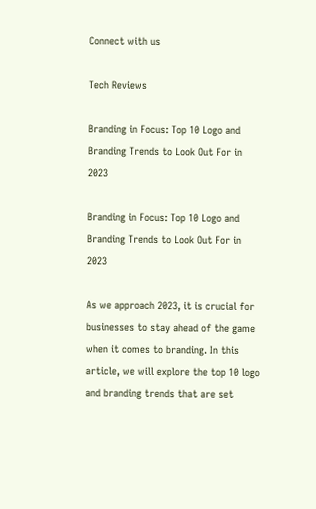Connect with us

Tech Reviews

Branding in Focus: Top 10 Logo and Branding Trends to Look Out For in 2023

Branding in Focus: Top 10 Logo and Branding Trends to Look Out For in 2023

As we approach 2023, it is crucial for businesses to stay ahead of the game when it comes to branding. In this article, we will explore the top 10 logo and branding trends that are set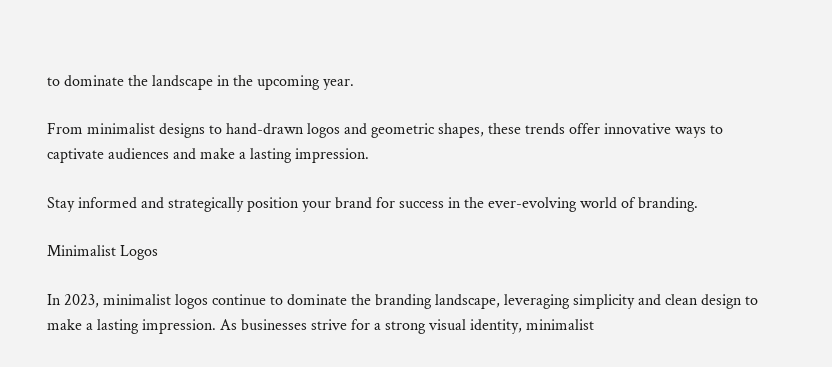to dominate the landscape in the upcoming year.

From minimalist designs to hand-drawn logos and geometric shapes, these trends offer innovative ways to captivate audiences and make a lasting impression.

Stay informed and strategically position your brand for success in the ever-evolving world of branding.

Minimalist Logos

In 2023, minimalist logos continue to dominate the branding landscape, leveraging simplicity and clean design to make a lasting impression. As businesses strive for a strong visual identity, minimalist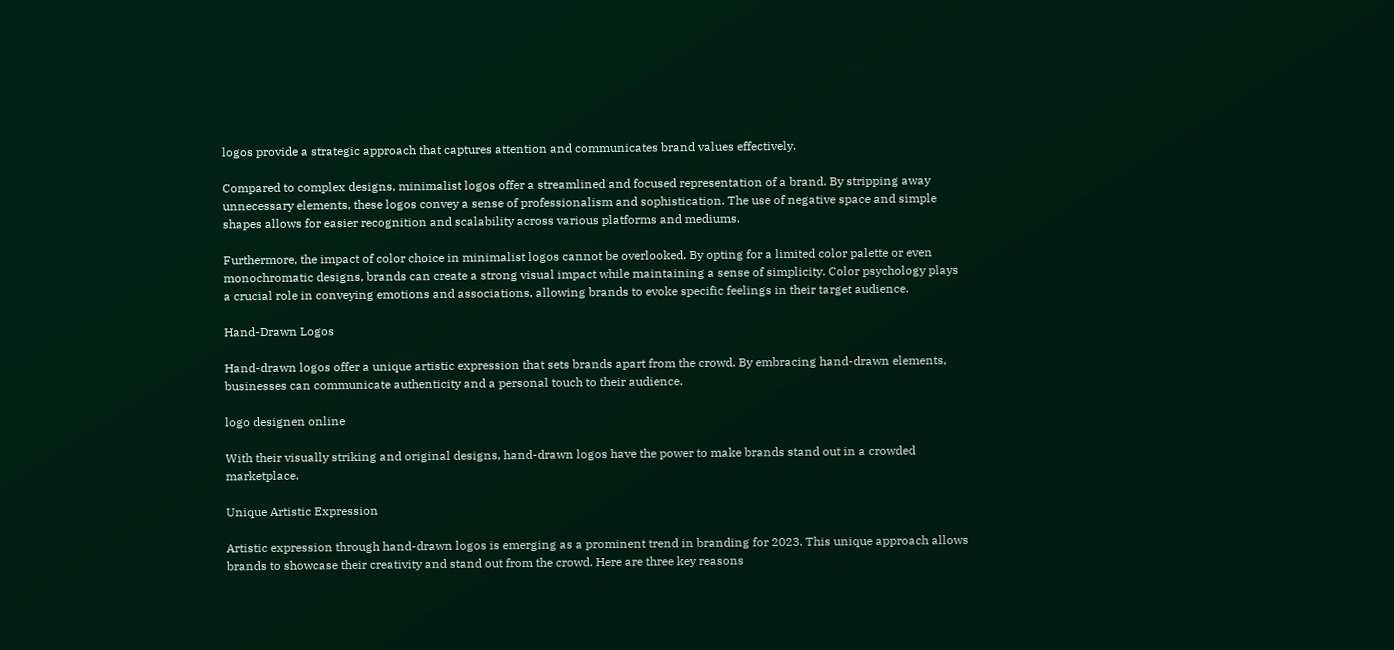logos provide a strategic approach that captures attention and communicates brand values effectively.

Compared to complex designs, minimalist logos offer a streamlined and focused representation of a brand. By stripping away unnecessary elements, these logos convey a sense of professionalism and sophistication. The use of negative space and simple shapes allows for easier recognition and scalability across various platforms and mediums.

Furthermore, the impact of color choice in minimalist logos cannot be overlooked. By opting for a limited color palette or even monochromatic designs, brands can create a strong visual impact while maintaining a sense of simplicity. Color psychology plays a crucial role in conveying emotions and associations, allowing brands to evoke specific feelings in their target audience.

Hand-Drawn Logos

Hand-drawn logos offer a unique artistic expression that sets brands apart from the crowd. By embracing hand-drawn elements, businesses can communicate authenticity and a personal touch to their audience.

logo designen online

With their visually striking and original designs, hand-drawn logos have the power to make brands stand out in a crowded marketplace.

Unique Artistic Expression

Artistic expression through hand-drawn logos is emerging as a prominent trend in branding for 2023. This unique approach allows brands to showcase their creativity and stand out from the crowd. Here are three key reasons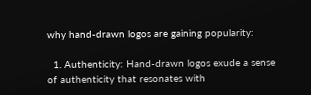why hand-drawn logos are gaining popularity:

  1. Authenticity: Hand-drawn logos exude a sense of authenticity that resonates with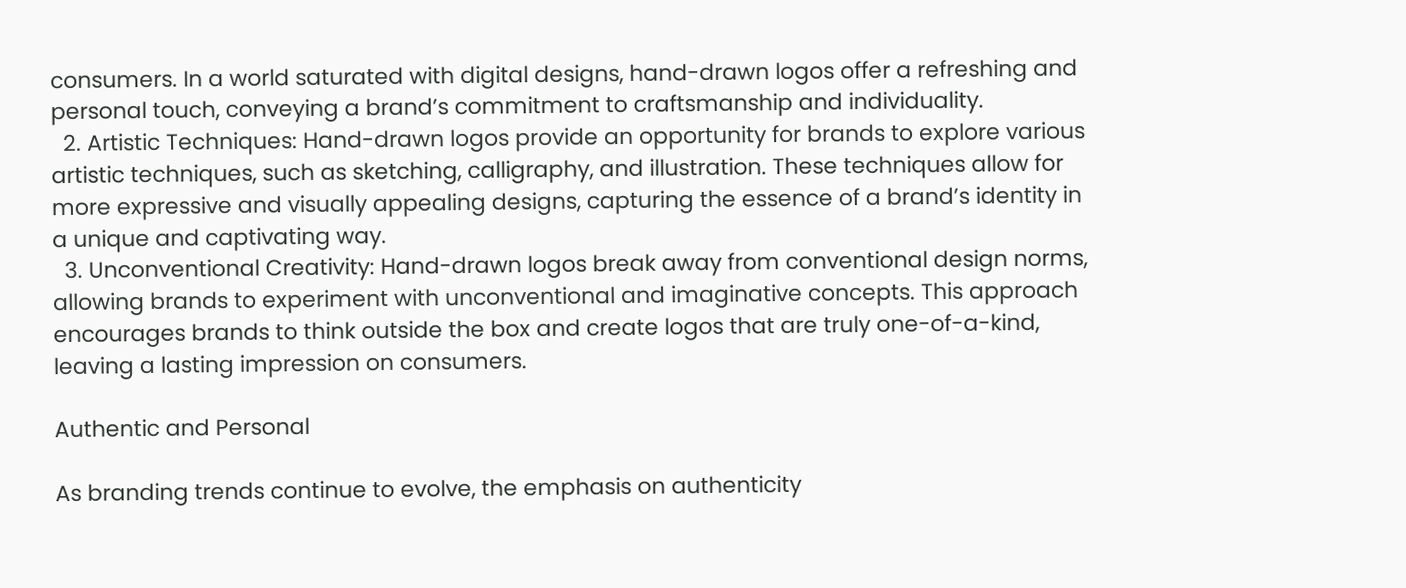consumers. In a world saturated with digital designs, hand-drawn logos offer a refreshing and personal touch, conveying a brand’s commitment to craftsmanship and individuality.
  2. Artistic Techniques: Hand-drawn logos provide an opportunity for brands to explore various artistic techniques, such as sketching, calligraphy, and illustration. These techniques allow for more expressive and visually appealing designs, capturing the essence of a brand’s identity in a unique and captivating way.
  3. Unconventional Creativity: Hand-drawn logos break away from conventional design norms, allowing brands to experiment with unconventional and imaginative concepts. This approach encourages brands to think outside the box and create logos that are truly one-of-a-kind, leaving a lasting impression on consumers.

Authentic and Personal

As branding trends continue to evolve, the emphasis on authenticity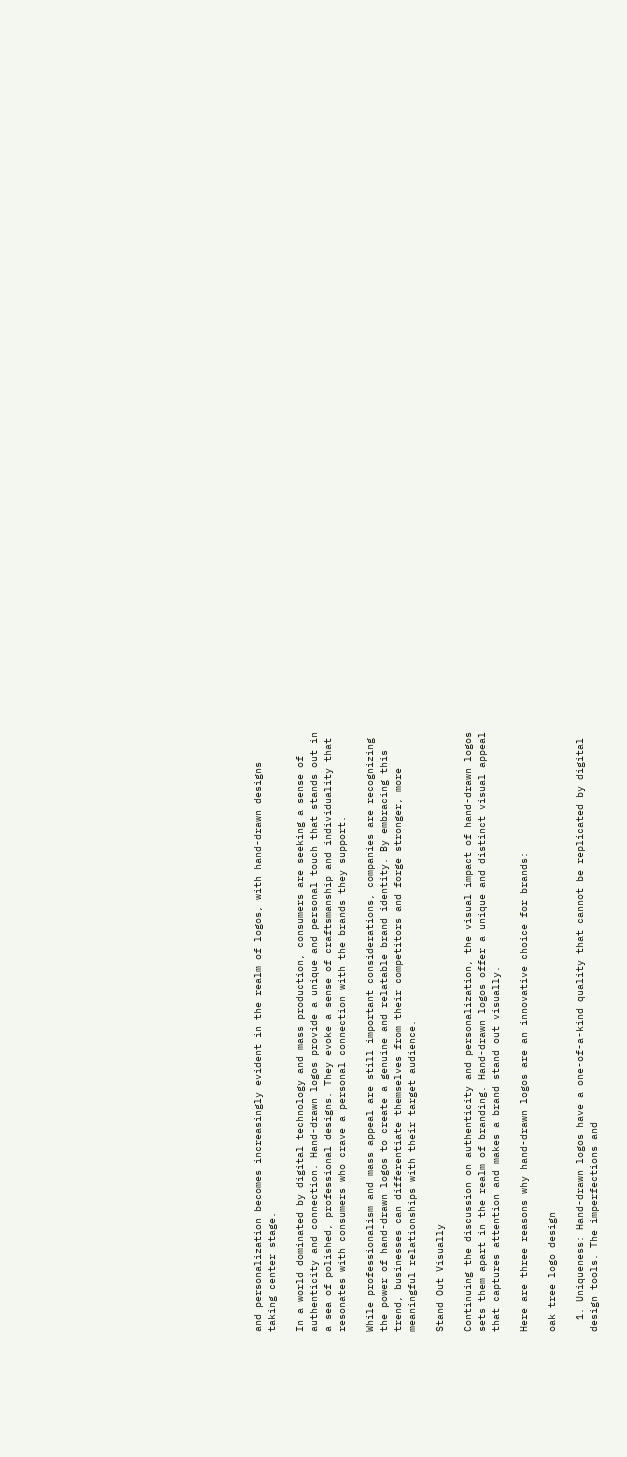and personalization becomes increasingly evident in the realm of logos, with hand-drawn designs taking center stage.

In a world dominated by digital technology and mass production, consumers are seeking a sense of authenticity and connection. Hand-drawn logos provide a unique and personal touch that stands out in a sea of polished, professional designs. They evoke a sense of craftsmanship and individuality that resonates with consumers who crave a personal connection with the brands they support.

While professionalism and mass appeal are still important considerations, companies are recognizing the power of hand-drawn logos to create a genuine and relatable brand identity. By embracing this trend, businesses can differentiate themselves from their competitors and forge stronger, more meaningful relationships with their target audience.

Stand Out Visually

Continuing the discussion on authenticity and personalization, the visual impact of hand-drawn logos sets them apart in the realm of branding. Hand-drawn logos offer a unique and distinct visual appeal that captures attention and makes a brand stand out visually.

Here are three reasons why hand-drawn logos are an innovative choice for brands:

oak tree logo design

  1. Uniqueness: Hand-drawn logos have a one-of-a-kind quality that cannot be replicated by digital design tools. The imperfections and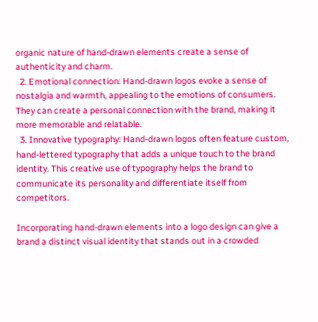organic nature of hand-drawn elements create a sense of authenticity and charm.
  2. Emotional connection: Hand-drawn logos evoke a sense of nostalgia and warmth, appealing to the emotions of consumers. They can create a personal connection with the brand, making it more memorable and relatable.
  3. Innovative typography: Hand-drawn logos often feature custom, hand-lettered typography that adds a unique touch to the brand identity. This creative use of typography helps the brand to communicate its personality and differentiate itself from competitors.

Incorporating hand-drawn elements into a logo design can give a brand a distinct visual identity that stands out in a crowded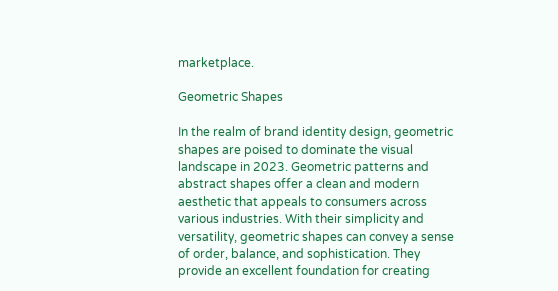marketplace.

Geometric Shapes

In the realm of brand identity design, geometric shapes are poised to dominate the visual landscape in 2023. Geometric patterns and abstract shapes offer a clean and modern aesthetic that appeals to consumers across various industries. With their simplicity and versatility, geometric shapes can convey a sense of order, balance, and sophistication. They provide an excellent foundation for creating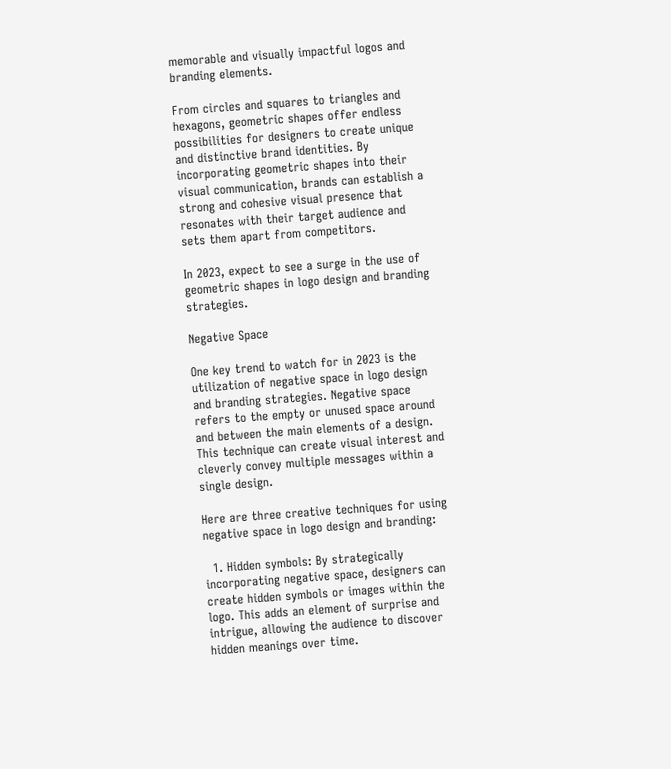memorable and visually impactful logos and branding elements.

From circles and squares to triangles and hexagons, geometric shapes offer endless possibilities for designers to create unique and distinctive brand identities. By incorporating geometric shapes into their visual communication, brands can establish a strong and cohesive visual presence that resonates with their target audience and sets them apart from competitors.

In 2023, expect to see a surge in the use of geometric shapes in logo design and branding strategies.

Negative Space

One key trend to watch for in 2023 is the utilization of negative space in logo design and branding strategies. Negative space refers to the empty or unused space around and between the main elements of a design. This technique can create visual interest and cleverly convey multiple messages within a single design.

Here are three creative techniques for using negative space in logo design and branding:

  1. Hidden symbols: By strategically incorporating negative space, designers can create hidden symbols or images within the logo. This adds an element of surprise and intrigue, allowing the audience to discover hidden meanings over time.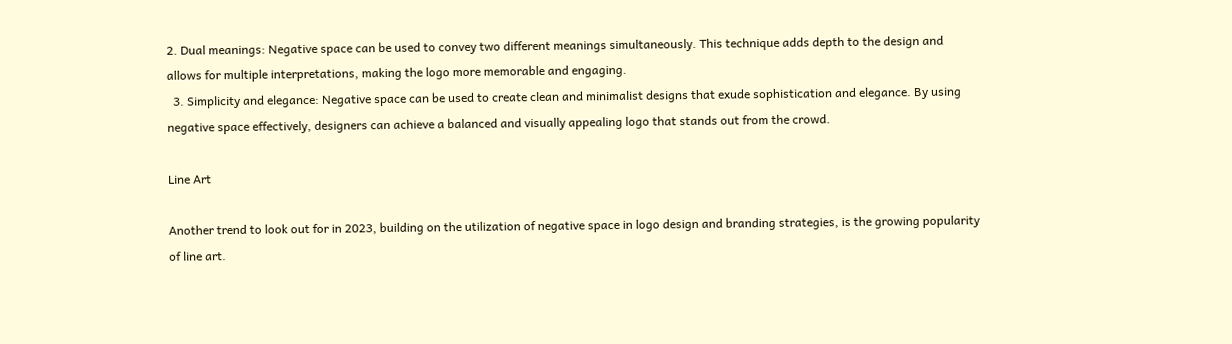2. Dual meanings: Negative space can be used to convey two different meanings simultaneously. This technique adds depth to the design and allows for multiple interpretations, making the logo more memorable and engaging.
  3. Simplicity and elegance: Negative space can be used to create clean and minimalist designs that exude sophistication and elegance. By using negative space effectively, designers can achieve a balanced and visually appealing logo that stands out from the crowd.

Line Art

Another trend to look out for in 2023, building on the utilization of negative space in logo design and branding strategies, is the growing popularity of line art.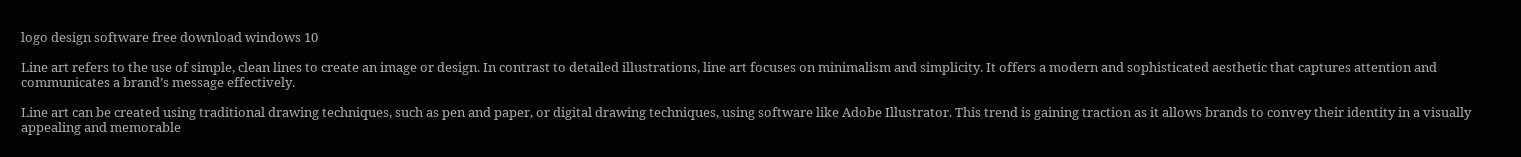logo design software free download windows 10

Line art refers to the use of simple, clean lines to create an image or design. In contrast to detailed illustrations, line art focuses on minimalism and simplicity. It offers a modern and sophisticated aesthetic that captures attention and communicates a brand’s message effectively.

Line art can be created using traditional drawing techniques, such as pen and paper, or digital drawing techniques, using software like Adobe Illustrator. This trend is gaining traction as it allows brands to convey their identity in a visually appealing and memorable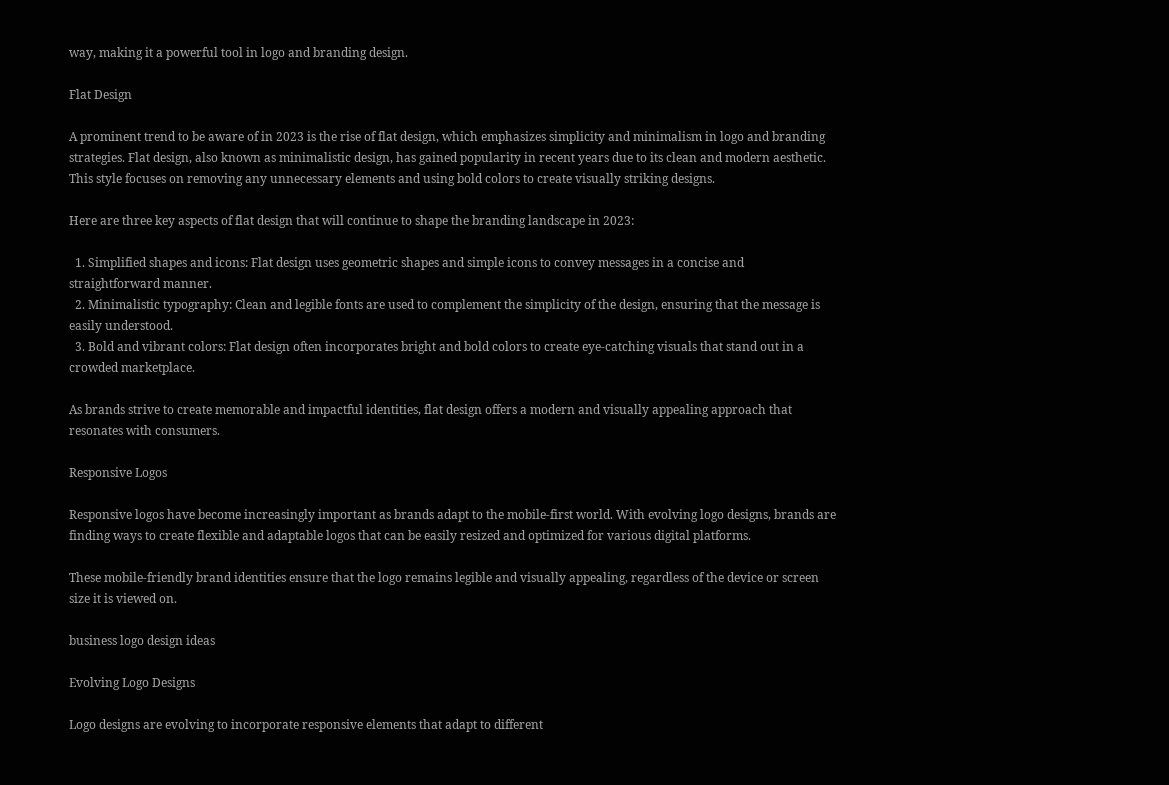way, making it a powerful tool in logo and branding design.

Flat Design

A prominent trend to be aware of in 2023 is the rise of flat design, which emphasizes simplicity and minimalism in logo and branding strategies. Flat design, also known as minimalistic design, has gained popularity in recent years due to its clean and modern aesthetic. This style focuses on removing any unnecessary elements and using bold colors to create visually striking designs.

Here are three key aspects of flat design that will continue to shape the branding landscape in 2023:

  1. Simplified shapes and icons: Flat design uses geometric shapes and simple icons to convey messages in a concise and straightforward manner.
  2. Minimalistic typography: Clean and legible fonts are used to complement the simplicity of the design, ensuring that the message is easily understood.
  3. Bold and vibrant colors: Flat design often incorporates bright and bold colors to create eye-catching visuals that stand out in a crowded marketplace.

As brands strive to create memorable and impactful identities, flat design offers a modern and visually appealing approach that resonates with consumers.

Responsive Logos

Responsive logos have become increasingly important as brands adapt to the mobile-first world. With evolving logo designs, brands are finding ways to create flexible and adaptable logos that can be easily resized and optimized for various digital platforms.

These mobile-friendly brand identities ensure that the logo remains legible and visually appealing, regardless of the device or screen size it is viewed on.

business logo design ideas

Evolving Logo Designs

Logo designs are evolving to incorporate responsive elements that adapt to different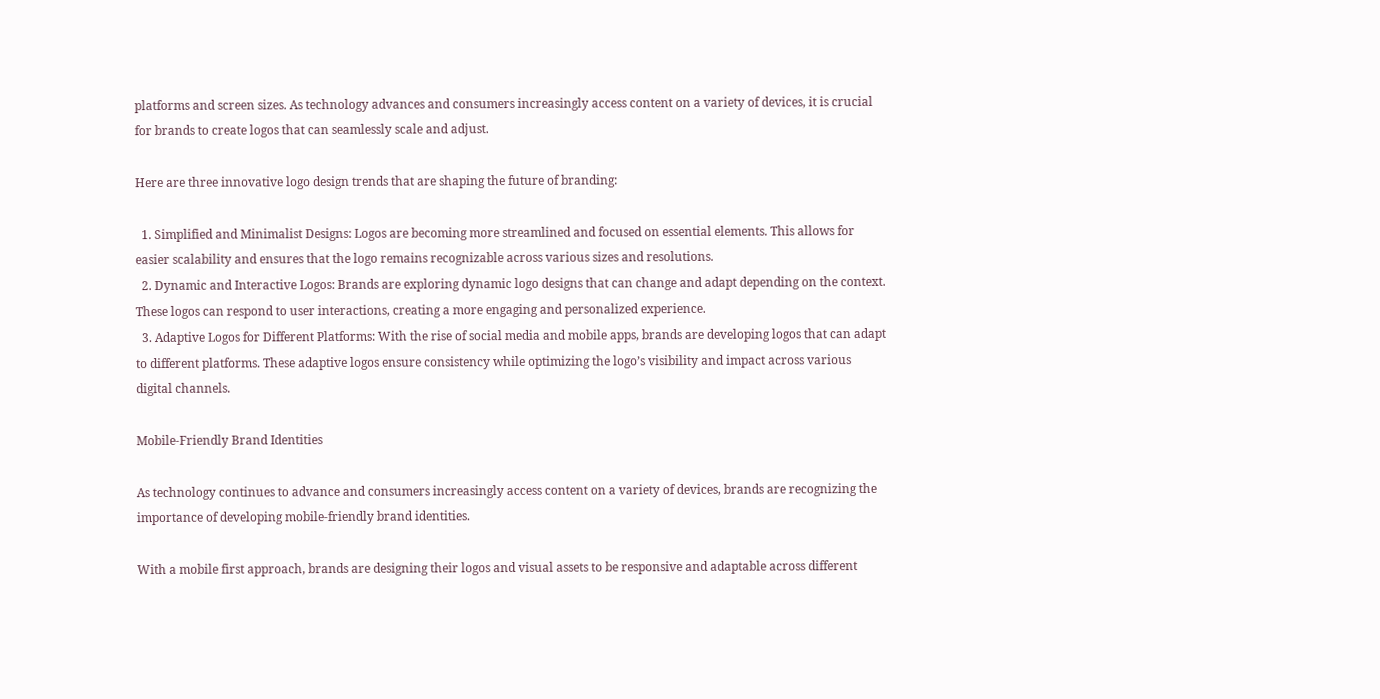platforms and screen sizes. As technology advances and consumers increasingly access content on a variety of devices, it is crucial for brands to create logos that can seamlessly scale and adjust.

Here are three innovative logo design trends that are shaping the future of branding:

  1. Simplified and Minimalist Designs: Logos are becoming more streamlined and focused on essential elements. This allows for easier scalability and ensures that the logo remains recognizable across various sizes and resolutions.
  2. Dynamic and Interactive Logos: Brands are exploring dynamic logo designs that can change and adapt depending on the context. These logos can respond to user interactions, creating a more engaging and personalized experience.
  3. Adaptive Logos for Different Platforms: With the rise of social media and mobile apps, brands are developing logos that can adapt to different platforms. These adaptive logos ensure consistency while optimizing the logo’s visibility and impact across various digital channels.

Mobile-Friendly Brand Identities

As technology continues to advance and consumers increasingly access content on a variety of devices, brands are recognizing the importance of developing mobile-friendly brand identities.

With a mobile first approach, brands are designing their logos and visual assets to be responsive and adaptable across different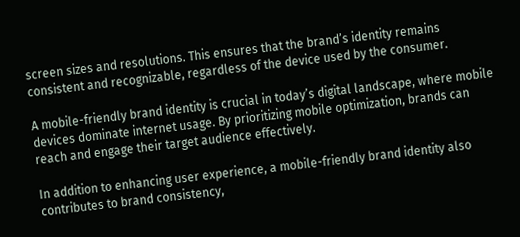screen sizes and resolutions. This ensures that the brand’s identity remains consistent and recognizable, regardless of the device used by the consumer.

A mobile-friendly brand identity is crucial in today’s digital landscape, where mobile devices dominate internet usage. By prioritizing mobile optimization, brands can reach and engage their target audience effectively.

In addition to enhancing user experience, a mobile-friendly brand identity also contributes to brand consistency,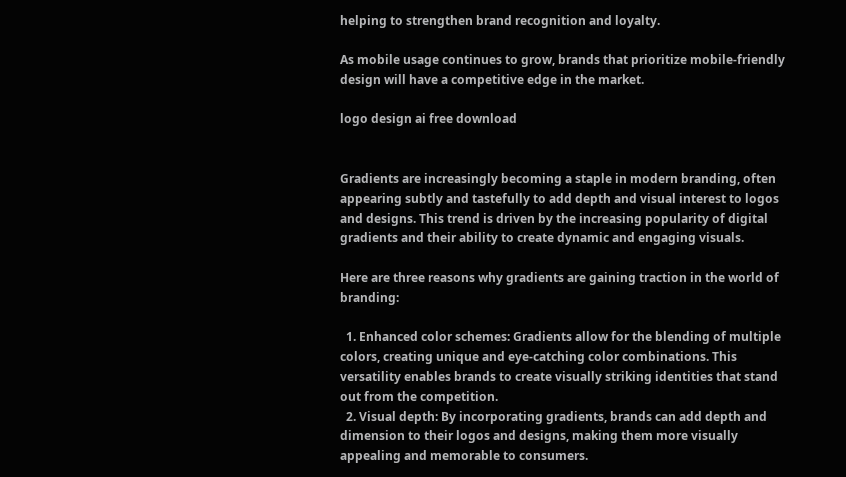helping to strengthen brand recognition and loyalty.

As mobile usage continues to grow, brands that prioritize mobile-friendly design will have a competitive edge in the market.

logo design ai free download


Gradients are increasingly becoming a staple in modern branding, often appearing subtly and tastefully to add depth and visual interest to logos and designs. This trend is driven by the increasing popularity of digital gradients and their ability to create dynamic and engaging visuals.

Here are three reasons why gradients are gaining traction in the world of branding:

  1. Enhanced color schemes: Gradients allow for the blending of multiple colors, creating unique and eye-catching color combinations. This versatility enables brands to create visually striking identities that stand out from the competition.
  2. Visual depth: By incorporating gradients, brands can add depth and dimension to their logos and designs, making them more visually appealing and memorable to consumers.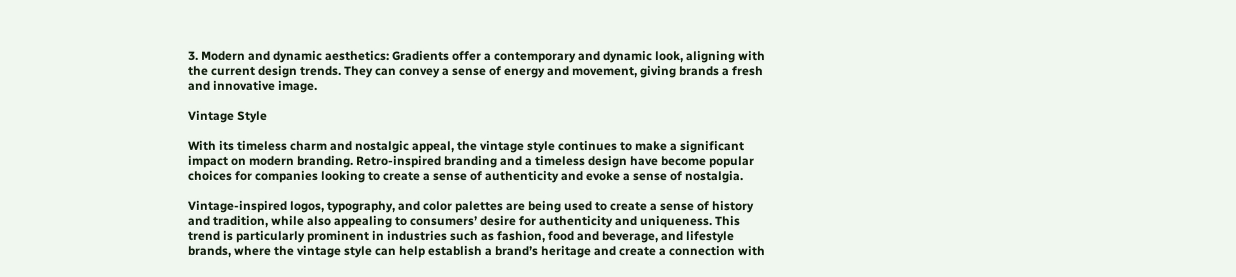3. Modern and dynamic aesthetics: Gradients offer a contemporary and dynamic look, aligning with the current design trends. They can convey a sense of energy and movement, giving brands a fresh and innovative image.

Vintage Style

With its timeless charm and nostalgic appeal, the vintage style continues to make a significant impact on modern branding. Retro-inspired branding and a timeless design have become popular choices for companies looking to create a sense of authenticity and evoke a sense of nostalgia.

Vintage-inspired logos, typography, and color palettes are being used to create a sense of history and tradition, while also appealing to consumers’ desire for authenticity and uniqueness. This trend is particularly prominent in industries such as fashion, food and beverage, and lifestyle brands, where the vintage style can help establish a brand’s heritage and create a connection with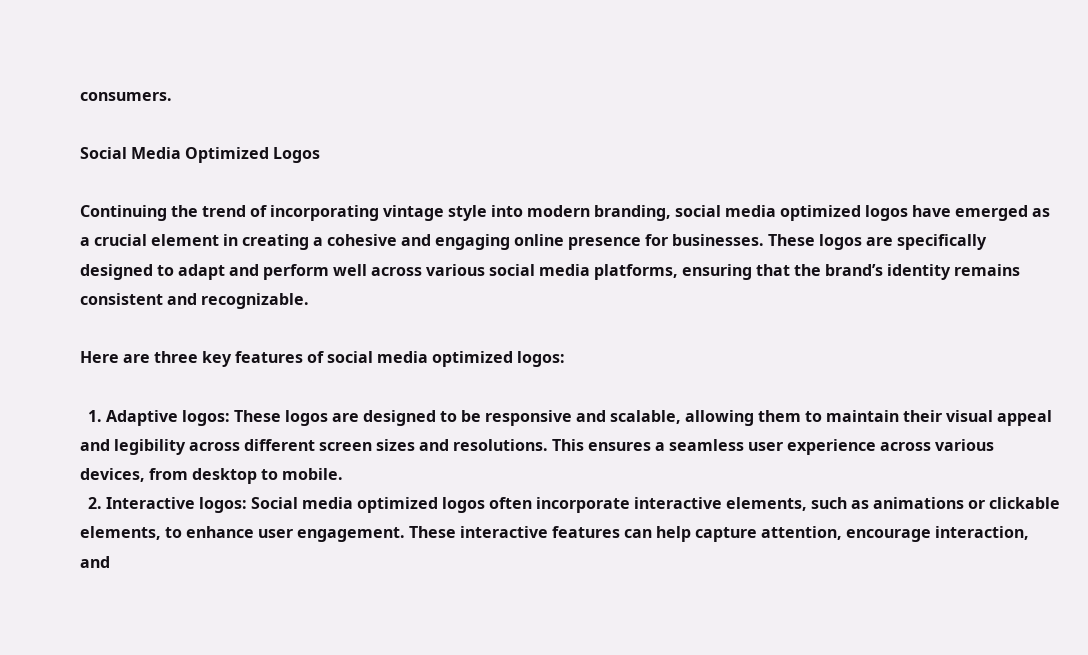consumers.

Social Media Optimized Logos

Continuing the trend of incorporating vintage style into modern branding, social media optimized logos have emerged as a crucial element in creating a cohesive and engaging online presence for businesses. These logos are specifically designed to adapt and perform well across various social media platforms, ensuring that the brand’s identity remains consistent and recognizable.

Here are three key features of social media optimized logos:

  1. Adaptive logos: These logos are designed to be responsive and scalable, allowing them to maintain their visual appeal and legibility across different screen sizes and resolutions. This ensures a seamless user experience across various devices, from desktop to mobile.
  2. Interactive logos: Social media optimized logos often incorporate interactive elements, such as animations or clickable elements, to enhance user engagement. These interactive features can help capture attention, encourage interaction, and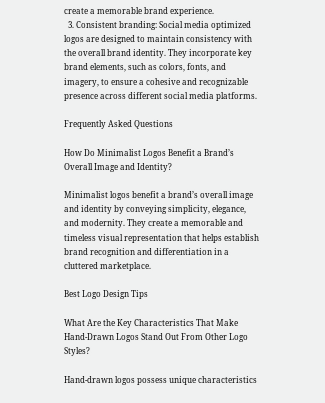create a memorable brand experience.
  3. Consistent branding: Social media optimized logos are designed to maintain consistency with the overall brand identity. They incorporate key brand elements, such as colors, fonts, and imagery, to ensure a cohesive and recognizable presence across different social media platforms.

Frequently Asked Questions

How Do Minimalist Logos Benefit a Brand’s Overall Image and Identity?

Minimalist logos benefit a brand’s overall image and identity by conveying simplicity, elegance, and modernity. They create a memorable and timeless visual representation that helps establish brand recognition and differentiation in a cluttered marketplace.

Best Logo Design Tips

What Are the Key Characteristics That Make Hand-Drawn Logos Stand Out From Other Logo Styles?

Hand-drawn logos possess unique characteristics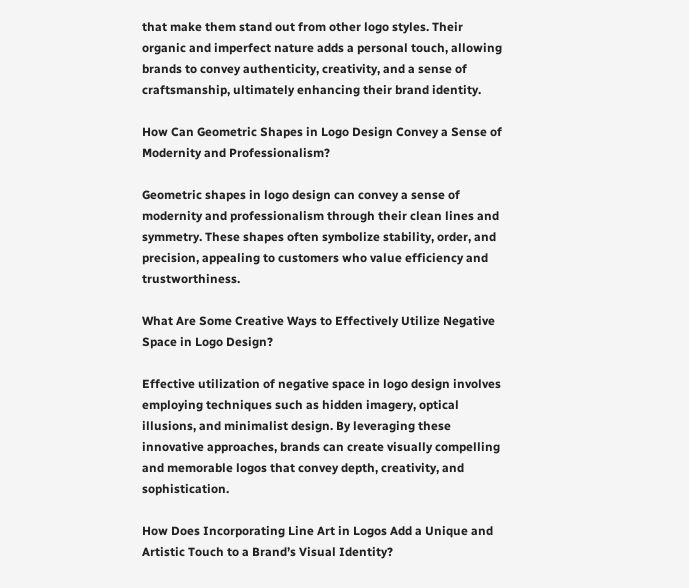that make them stand out from other logo styles. Their organic and imperfect nature adds a personal touch, allowing brands to convey authenticity, creativity, and a sense of craftsmanship, ultimately enhancing their brand identity.

How Can Geometric Shapes in Logo Design Convey a Sense of Modernity and Professionalism?

Geometric shapes in logo design can convey a sense of modernity and professionalism through their clean lines and symmetry. These shapes often symbolize stability, order, and precision, appealing to customers who value efficiency and trustworthiness.

What Are Some Creative Ways to Effectively Utilize Negative Space in Logo Design?

Effective utilization of negative space in logo design involves employing techniques such as hidden imagery, optical illusions, and minimalist design. By leveraging these innovative approaches, brands can create visually compelling and memorable logos that convey depth, creativity, and sophistication.

How Does Incorporating Line Art in Logos Add a Unique and Artistic Touch to a Brand’s Visual Identity?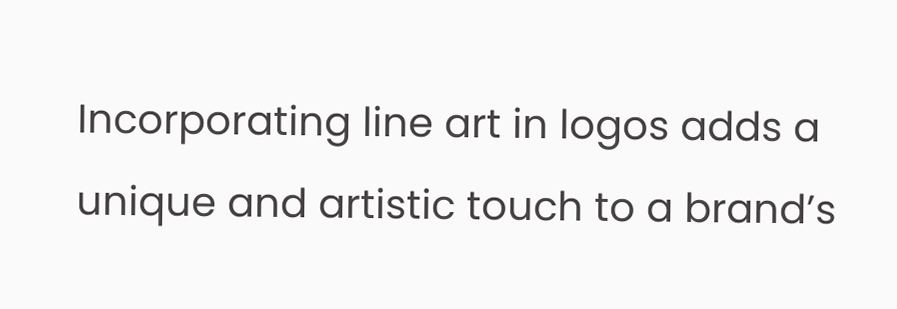Incorporating line art in logos adds a unique and artistic touch to a brand’s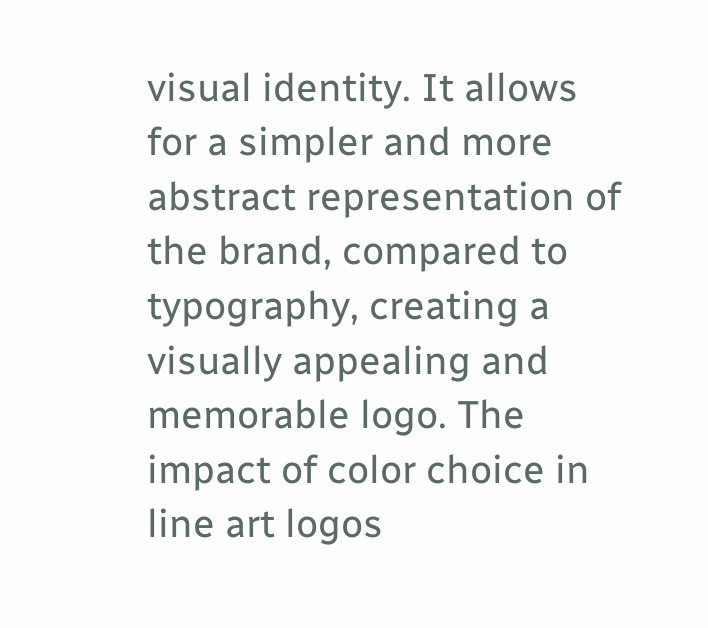visual identity. It allows for a simpler and more abstract representation of the brand, compared to typography, creating a visually appealing and memorable logo. The impact of color choice in line art logos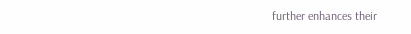further enhances their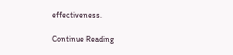effectiveness.

Continue Reading